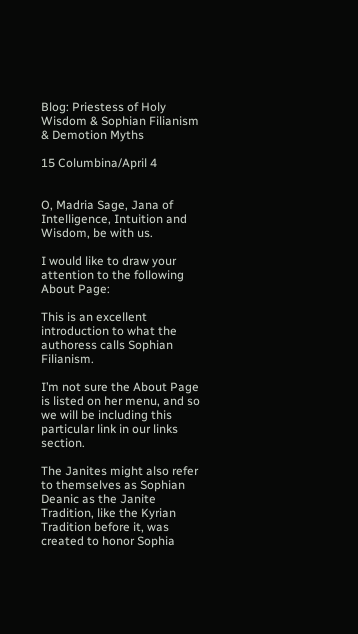Blog: Priestess of Holy Wisdom & Sophian Filianism & Demotion Myths

15 Columbina/April 4


O, Madria Sage, Jana of Intelligence, Intuition and Wisdom, be with us.

I would like to draw your attention to the following About Page:

This is an excellent introduction to what the authoress calls Sophian Filianism.

I’m not sure the About Page is listed on her menu, and so we will be including this particular link in our links section.

The Janites might also refer to themselves as Sophian Deanic as the Janite Tradition, like the Kyrian Tradition before it, was created to honor Sophia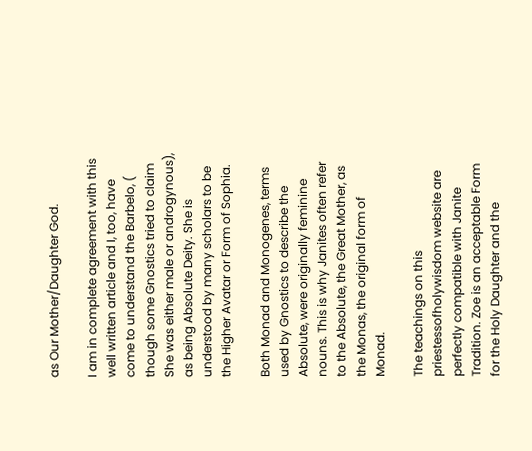as Our Mother/Daughter God.

I am in complete agreement with this well written article and I, too, have come to understand the Barbelo, ( though some Gnostics tried to claim She was either male or androgynous), as being Absolute Deity. She is understood by many scholars to be the Higher Avatar or Form of Sophia.

Both Monad and Monogenes, terms used by Gnostics to describe the Absolute, were originally feminine nouns. This is why Janites often refer to the Absolute, the Great Mother, as the Monas, the original form of Monad.

The teachings on this priestessofholywisdom website are perfectly compatible with Janite Tradition. Zoe is an acceptable Form for the Holy Daughter and the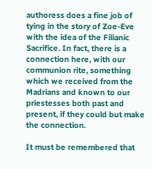authoress does a fine job of tying in the story of Zoe-Eve with the idea of the Filianic Sacrifice. In fact, there is a connection here, with our communion rite, something which we received from the Madrians and known to our priestesses both past and present, if they could but make the connection.

It must be remembered that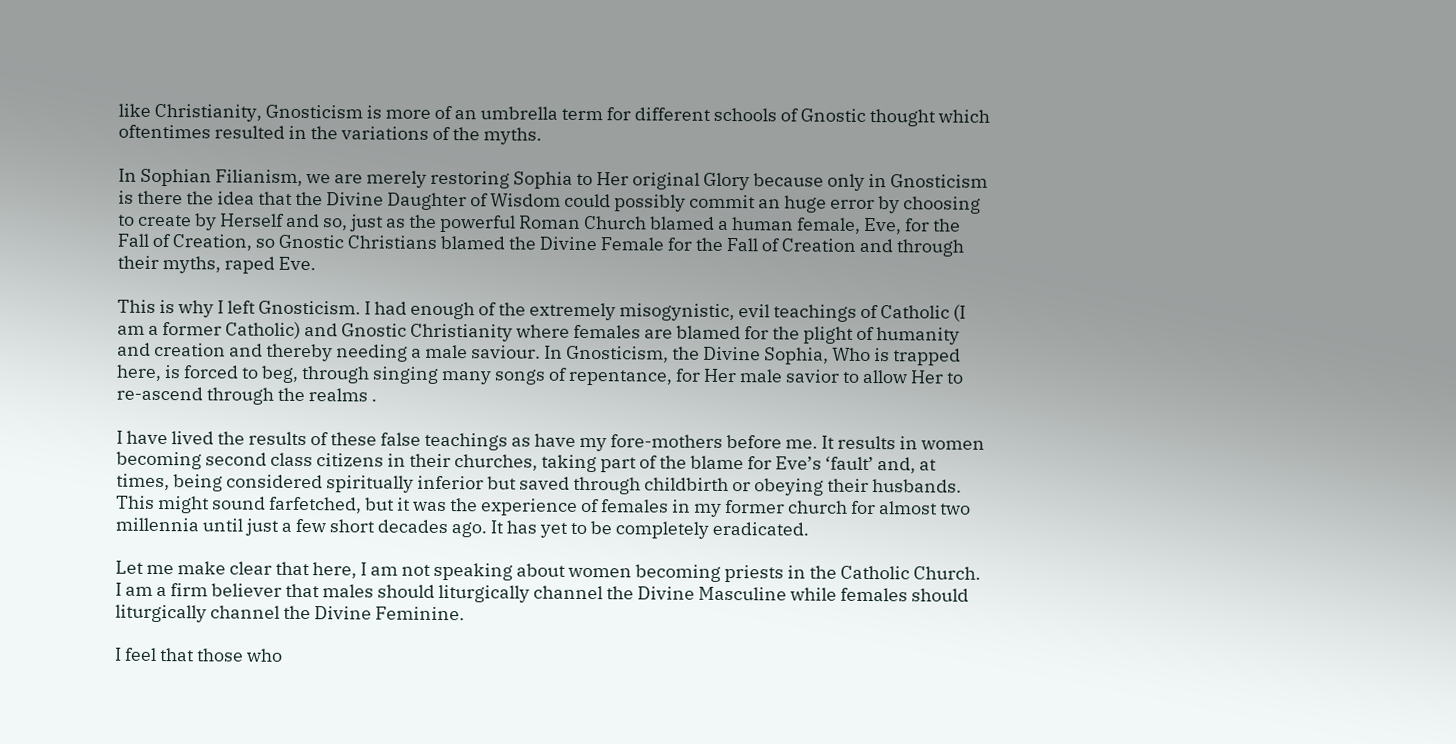like Christianity, Gnosticism is more of an umbrella term for different schools of Gnostic thought which oftentimes resulted in the variations of the myths.

In Sophian Filianism, we are merely restoring Sophia to Her original Glory because only in Gnosticism is there the idea that the Divine Daughter of Wisdom could possibly commit an huge error by choosing to create by Herself and so, just as the powerful Roman Church blamed a human female, Eve, for the Fall of Creation, so Gnostic Christians blamed the Divine Female for the Fall of Creation and through their myths, raped Eve.

This is why I left Gnosticism. I had enough of the extremely misogynistic, evil teachings of Catholic (I am a former Catholic) and Gnostic Christianity where females are blamed for the plight of humanity and creation and thereby needing a male saviour. In Gnosticism, the Divine Sophia, Who is trapped here, is forced to beg, through singing many songs of repentance, for Her male savior to allow Her to re-ascend through the realms .

I have lived the results of these false teachings as have my fore-mothers before me. It results in women becoming second class citizens in their churches, taking part of the blame for Eve’s ‘fault’ and, at times, being considered spiritually inferior but saved through childbirth or obeying their husbands. This might sound farfetched, but it was the experience of females in my former church for almost two millennia until just a few short decades ago. It has yet to be completely eradicated.

Let me make clear that here, I am not speaking about women becoming priests in the Catholic Church. I am a firm believer that males should liturgically channel the Divine Masculine while females should liturgically channel the Divine Feminine.

I feel that those who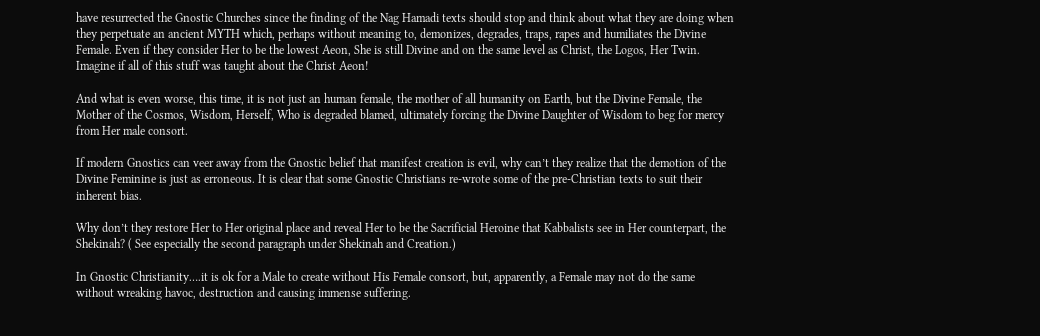have resurrected the Gnostic Churches since the finding of the Nag Hamadi texts should stop and think about what they are doing when they perpetuate an ancient MYTH which, perhaps without meaning to, demonizes, degrades, traps, rapes and humiliates the Divine Female. Even if they consider Her to be the lowest Aeon, She is still Divine and on the same level as Christ, the Logos, Her Twin. Imagine if all of this stuff was taught about the Christ Aeon!

And what is even worse, this time, it is not just an human female, the mother of all humanity on Earth, but the Divine Female, the Mother of the Cosmos, Wisdom, Herself, Who is degraded blamed, ultimately forcing the Divine Daughter of Wisdom to beg for mercy from Her male consort.

If modern Gnostics can veer away from the Gnostic belief that manifest creation is evil, why can’t they realize that the demotion of the Divine Feminine is just as erroneous. It is clear that some Gnostic Christians re-wrote some of the pre-Christian texts to suit their inherent bias.

Why don’t they restore Her to Her original place and reveal Her to be the Sacrificial Heroine that Kabbalists see in Her counterpart, the Shekinah? ( See especially the second paragraph under Shekinah and Creation.)

In Gnostic Christianity….it is ok for a Male to create without His Female consort, but, apparently, a Female may not do the same without wreaking havoc, destruction and causing immense suffering.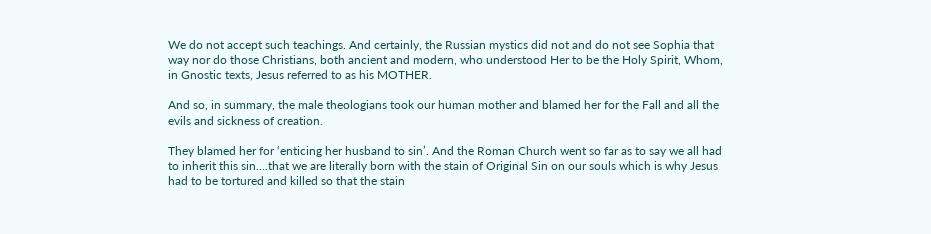We do not accept such teachings. And certainly, the Russian mystics did not and do not see Sophia that way nor do those Christians, both ancient and modern, who understood Her to be the Holy Spirit, Whom, in Gnostic texts, Jesus referred to as his MOTHER.

And so, in summary, the male theologians took our human mother and blamed her for the Fall and all the evils and sickness of creation.

They blamed her for ‘enticing her husband to sin’. And the Roman Church went so far as to say we all had to inherit this sin….that we are literally born with the stain of Original Sin on our souls which is why Jesus had to be tortured and killed so that the stain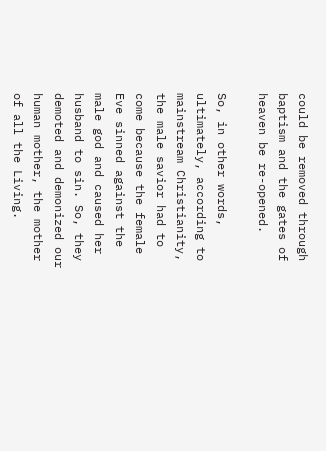could be removed through baptism and the gates of heaven be re-opened.

So, in other words, ultimately, according to mainstream Christianity, the male savior had to come because the female Eve sinned against the male god and caused her husband to sin. So, they demoted and demonized our human mother, the mother of all the Living.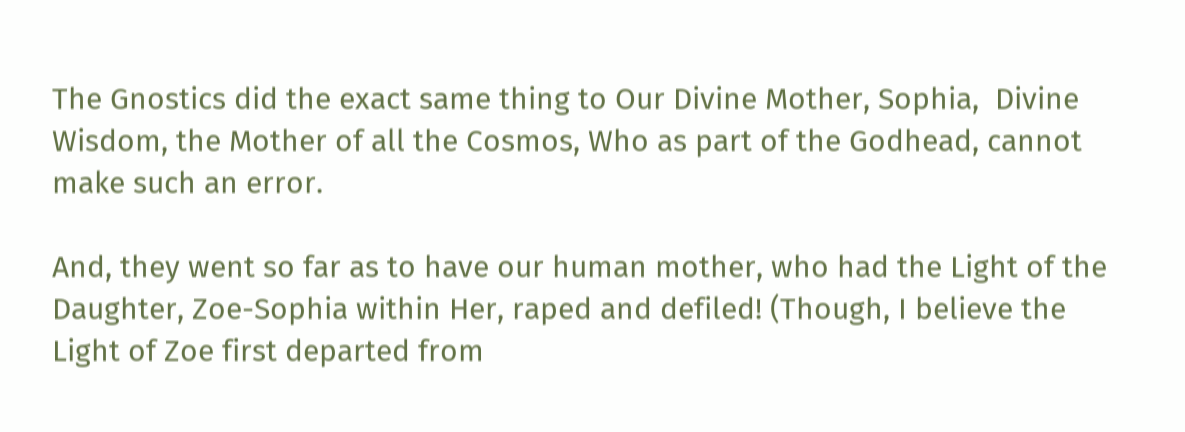The Gnostics did the exact same thing to Our Divine Mother, Sophia,  Divine Wisdom, the Mother of all the Cosmos, Who as part of the Godhead, cannot make such an error.

And, they went so far as to have our human mother, who had the Light of the Daughter, Zoe-Sophia within Her, raped and defiled! (Though, I believe the Light of Zoe first departed from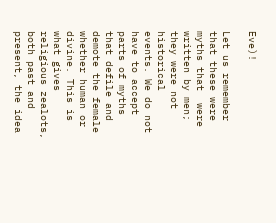Eve)!

Let us remember that these were myths that  were  written by men; they were not historical  events. We do not have to accept parts of myths that defile and demote the female whether human or divine. This is what gives religious zealots, both past and present, the idea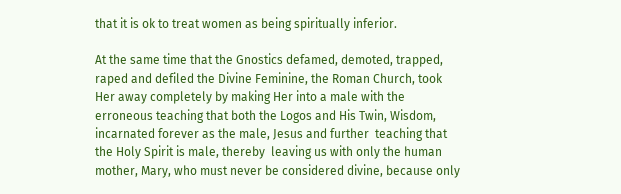that it is ok to treat women as being spiritually inferior.

At the same time that the Gnostics defamed, demoted, trapped, raped and defiled the Divine Feminine, the Roman Church, took Her away completely by making Her into a male with the erroneous teaching that both the Logos and His Twin, Wisdom, incarnated forever as the male, Jesus and further  teaching that the Holy Spirit is male, thereby  leaving us with only the human mother, Mary, who must never be considered divine, because only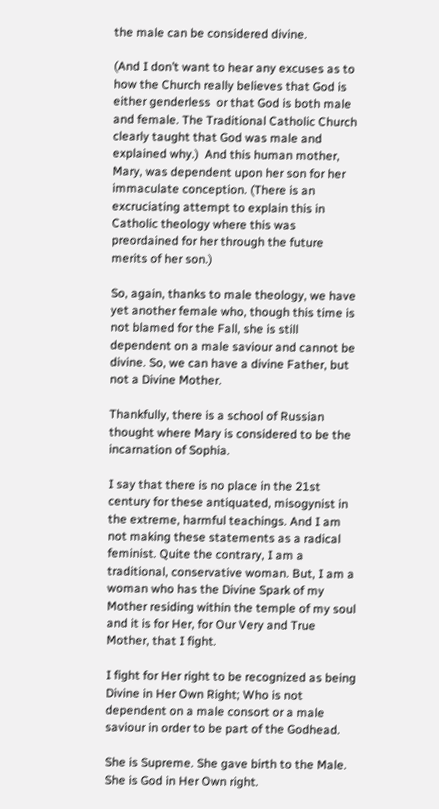the male can be considered divine.

(And I don’t want to hear any excuses as to how the Church really believes that God is either genderless  or that God is both male and female. The Traditional Catholic Church clearly taught that God was male and explained why.)  And this human mother, Mary, was dependent upon her son for her immaculate conception. (There is an excruciating attempt to explain this in Catholic theology where this was preordained for her through the future merits of her son.)

So, again, thanks to male theology, we have yet another female who, though this time is not blamed for the Fall, she is still dependent on a male saviour and cannot be divine. So, we can have a divine Father, but not a Divine Mother.

Thankfully, there is a school of Russian thought where Mary is considered to be the incarnation of Sophia.

I say that there is no place in the 21st century for these antiquated, misogynist in the extreme, harmful teachings. And I am not making these statements as a radical feminist. Quite the contrary, I am a traditional, conservative woman. But, I am a woman who has the Divine Spark of my Mother residing within the temple of my soul and it is for Her, for Our Very and True Mother, that I fight.

I fight for Her right to be recognized as being Divine in Her Own Right; Who is not dependent on a male consort or a male saviour in order to be part of the Godhead.

She is Supreme. She gave birth to the Male. She is God in Her Own right.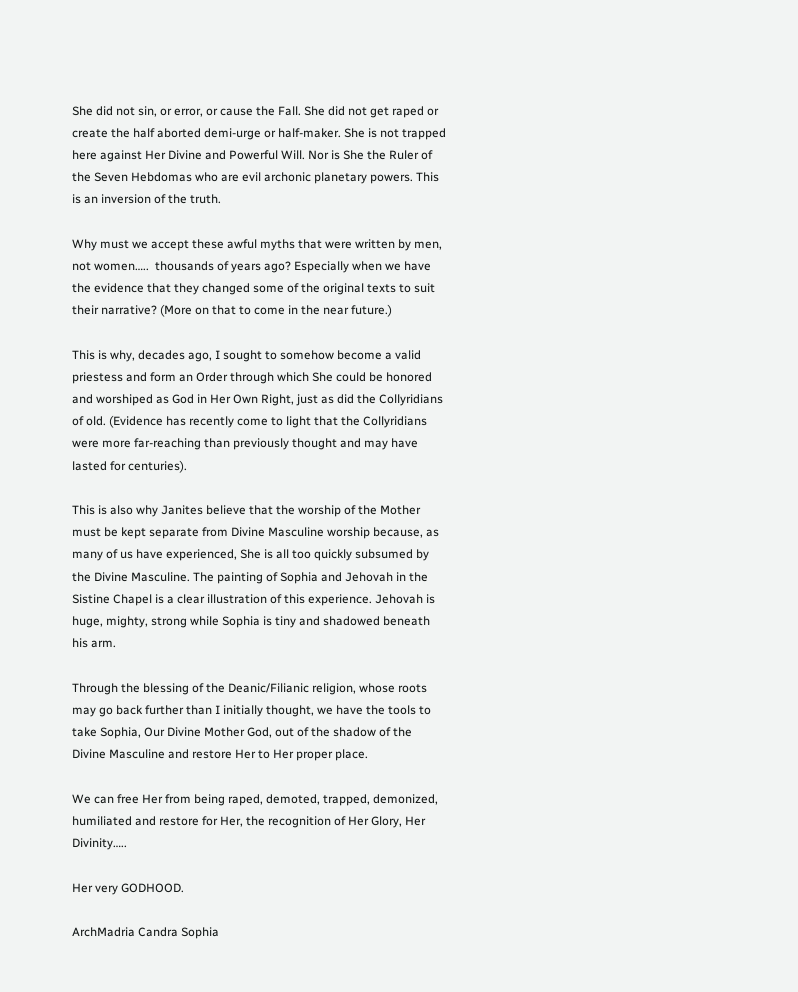She did not sin, or error, or cause the Fall. She did not get raped or create the half aborted demi-urge or half-maker. She is not trapped here against Her Divine and Powerful Will. Nor is She the Ruler of the Seven Hebdomas who are evil archonic planetary powers. This is an inversion of the truth.

Why must we accept these awful myths that were written by men, not women…..  thousands of years ago? Especially when we have the evidence that they changed some of the original texts to suit their narrative? (More on that to come in the near future.)

This is why, decades ago, I sought to somehow become a valid priestess and form an Order through which She could be honored and worshiped as God in Her Own Right, just as did the Collyridians of old. (Evidence has recently come to light that the Collyridians were more far-reaching than previously thought and may have lasted for centuries).

This is also why Janites believe that the worship of the Mother must be kept separate from Divine Masculine worship because, as many of us have experienced, She is all too quickly subsumed by the Divine Masculine. The painting of Sophia and Jehovah in the Sistine Chapel is a clear illustration of this experience. Jehovah is huge, mighty, strong while Sophia is tiny and shadowed beneath his arm.

Through the blessing of the Deanic/Filianic religion, whose roots may go back further than I initially thought, we have the tools to take Sophia, Our Divine Mother God, out of the shadow of the Divine Masculine and restore Her to Her proper place.

We can free Her from being raped, demoted, trapped, demonized, humiliated and restore for Her, the recognition of Her Glory, Her Divinity…..

Her very GODHOOD.

ArchMadria Candra Sophia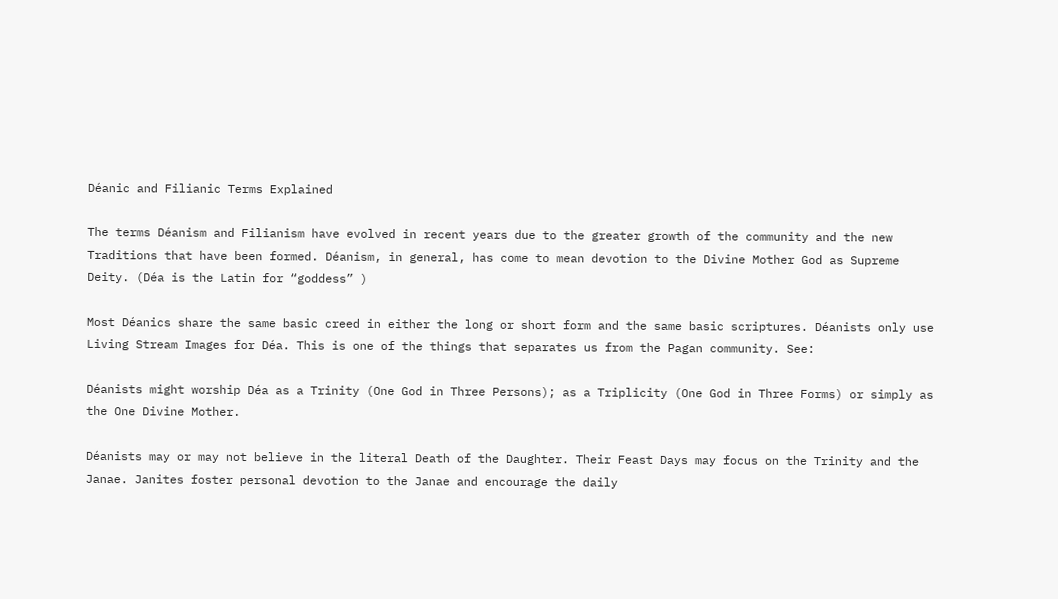Déanic and Filianic Terms Explained

The terms Déanism and Filianism have evolved in recent years due to the greater growth of the community and the new Traditions that have been formed. Déanism, in general, has come to mean devotion to the Divine Mother God as Supreme Deity. (Déa is the Latin for “goddess” )

Most Déanics share the same basic creed in either the long or short form and the same basic scriptures. Déanists only use Living Stream Images for Déa. This is one of the things that separates us from the Pagan community. See:

Déanists might worship Déa as a Trinity (One God in Three Persons); as a Triplicity (One God in Three Forms) or simply as the One Divine Mother.

Déanists may or may not believe in the literal Death of the Daughter. Their Feast Days may focus on the Trinity and the Janae. Janites foster personal devotion to the Janae and encourage the daily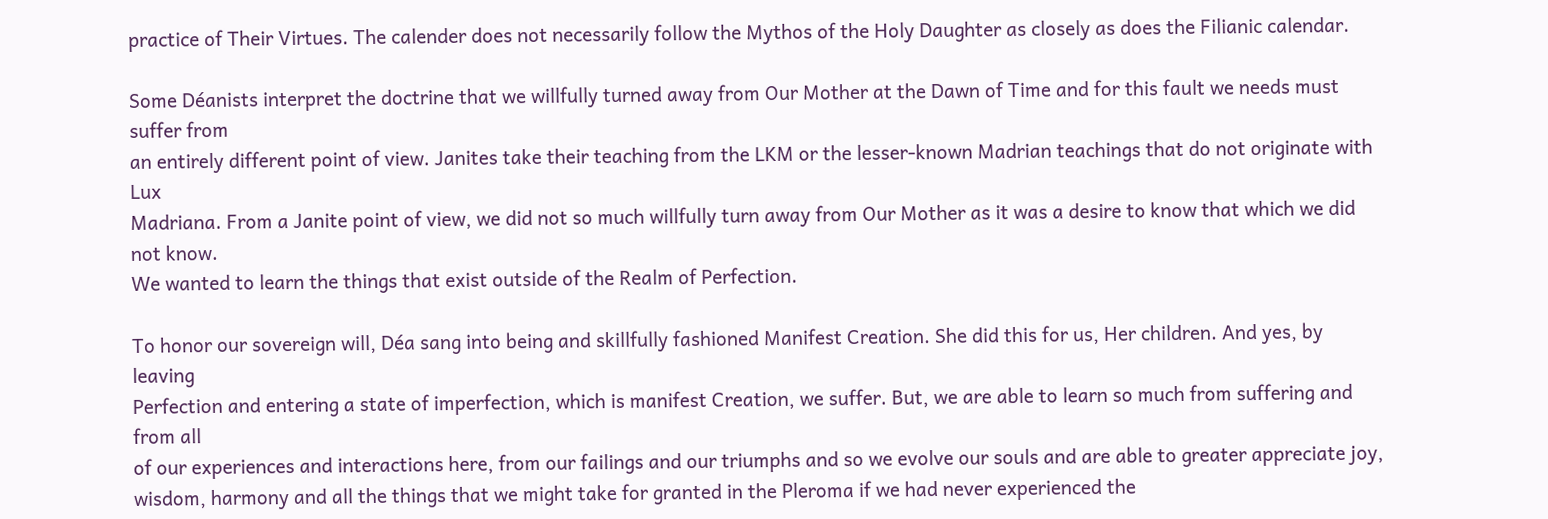practice of Their Virtues. The calender does not necessarily follow the Mythos of the Holy Daughter as closely as does the Filianic calendar.

Some Déanists interpret the doctrine that we willfully turned away from Our Mother at the Dawn of Time and for this fault we needs must suffer from
an entirely different point of view. Janites take their teaching from the LKM or the lesser-known Madrian teachings that do not originate with Lux
Madriana. From a Janite point of view, we did not so much willfully turn away from Our Mother as it was a desire to know that which we did not know.
We wanted to learn the things that exist outside of the Realm of Perfection.

To honor our sovereign will, Déa sang into being and skillfully fashioned Manifest Creation. She did this for us, Her children. And yes, by leaving
Perfection and entering a state of imperfection, which is manifest Creation, we suffer. But, we are able to learn so much from suffering and from all
of our experiences and interactions here, from our failings and our triumphs and so we evolve our souls and are able to greater appreciate joy, wisdom, harmony and all the things that we might take for granted in the Pleroma if we had never experienced the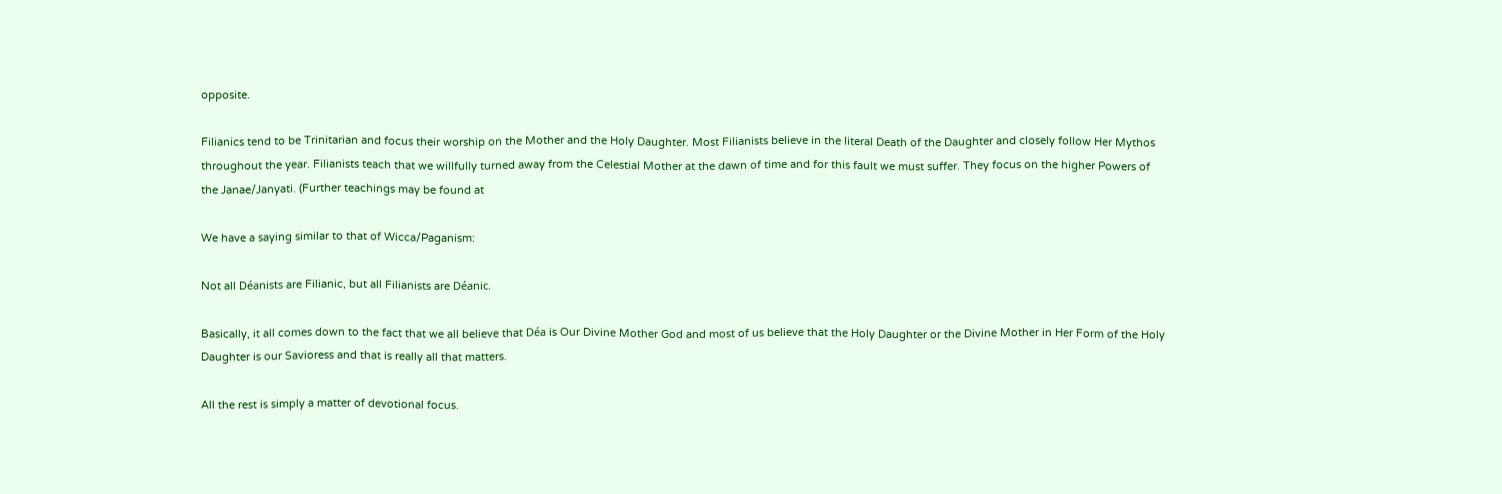opposite.

Filianics tend to be Trinitarian and focus their worship on the Mother and the Holy Daughter. Most Filianists believe in the literal Death of the Daughter and closely follow Her Mythos throughout the year. Filianists teach that we willfully turned away from the Celestial Mother at the dawn of time and for this fault we must suffer. They focus on the higher Powers of the Janae/Janyati. (Further teachings may be found at

We have a saying similar to that of Wicca/Paganism:

Not all Déanists are Filianic, but all Filianists are Déanic.

Basically, it all comes down to the fact that we all believe that Déa is Our Divine Mother God and most of us believe that the Holy Daughter or the Divine Mother in Her Form of the Holy Daughter is our Savioress and that is really all that matters.

All the rest is simply a matter of devotional focus.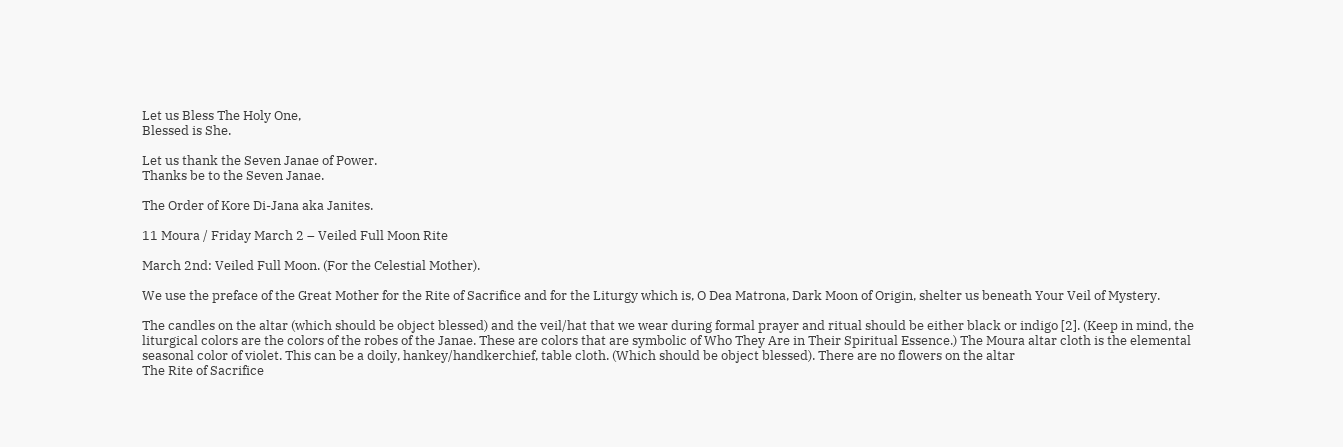Let us Bless The Holy One,
Blessed is She.

Let us thank the Seven Janae of Power.
Thanks be to the Seven Janae.

The Order of Kore Di-Jana aka Janites.

11 Moura / Friday March 2 – Veiled Full Moon Rite

March 2nd: Veiled Full Moon. (For the Celestial Mother).

We use the preface of the Great Mother for the Rite of Sacrifice and for the Liturgy which is, O Dea Matrona, Dark Moon of Origin, shelter us beneath Your Veil of Mystery.

The candles on the altar (which should be object blessed) and the veil/hat that we wear during formal prayer and ritual should be either black or indigo [2]. (Keep in mind, the liturgical colors are the colors of the robes of the Janae. These are colors that are symbolic of Who They Are in Their Spiritual Essence.) The Moura altar cloth is the elemental seasonal color of violet. This can be a doily, hankey/handkerchief, table cloth. (Which should be object blessed). There are no flowers on the altar
The Rite of Sacrifice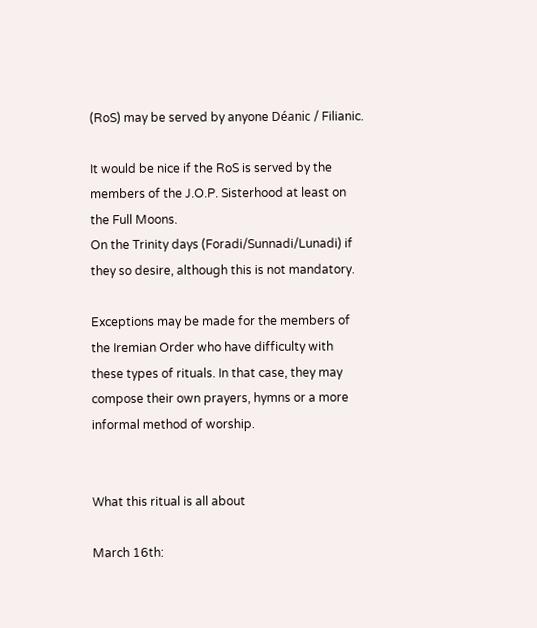(RoS) may be served by anyone Déanic / Filianic.

It would be nice if the RoS is served by the members of the J.O.P. Sisterhood at least on the Full Moons.
On the Trinity days (Foradi/Sunnadi/Lunadi) if they so desire, although this is not mandatory.

Exceptions may be made for the members of the Iremian Order who have difficulty with these types of rituals. In that case, they may compose their own prayers, hymns or a more informal method of worship.


What this ritual is all about

March 16th: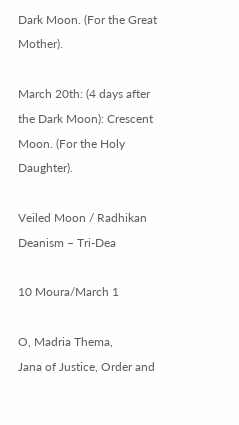Dark Moon. (For the Great Mother).

March 20th: (4 days after the Dark Moon): Crescent Moon. (For the Holy Daughter).

Veiled Moon / Radhikan Deanism – Tri-Dea

10 Moura/March 1

O, Madria Thema,
Jana of Justice, Order and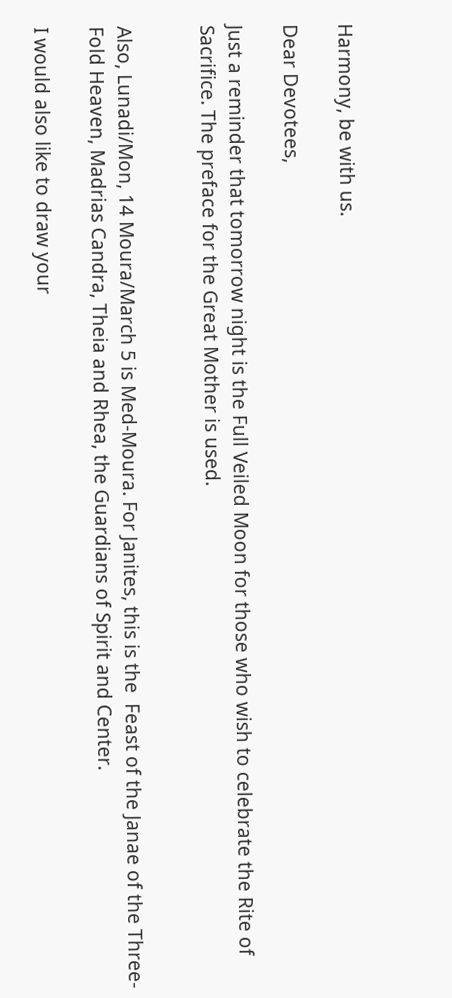Harmony, be with us.

Dear Devotees,

Just a reminder that tomorrow night is the Full Veiled Moon for those who wish to celebrate the Rite of Sacrifice. The preface for the Great Mother is used.


Also, Lunadi/Mon, 14 Moura/March 5 is Med-Moura. For Janites, this is the  Feast of the Janae of the Three-Fold Heaven, Madrias Candra, Theia and Rhea, the Guardians of Spirit and Center.

I would also like to draw your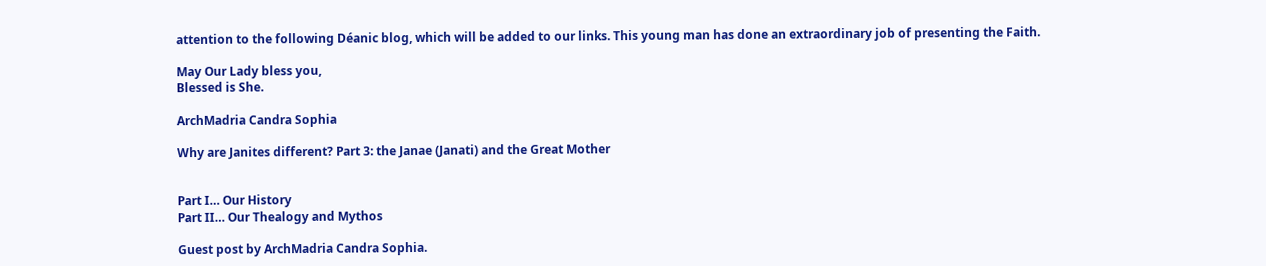attention to the following Déanic blog, which will be added to our links. This young man has done an extraordinary job of presenting the Faith.

May Our Lady bless you,
Blessed is She.

ArchMadria Candra Sophia

Why are Janites different? Part 3: the Janae (Janati) and the Great Mother


Part I… Our History
Part II… Our Thealogy and Mythos

Guest post by ArchMadria Candra Sophia.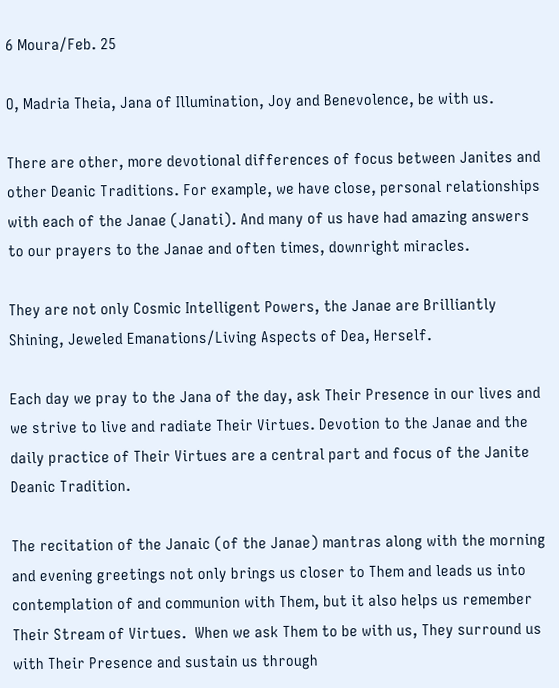6 Moura/Feb. 25

O, Madria Theia, Jana of Illumination, Joy and Benevolence, be with us.

There are other, more devotional differences of focus between Janites and other Deanic Traditions. For example, we have close, personal relationships with each of the Janae (Janati). And many of us have had amazing answers to our prayers to the Janae and often times, downright miracles.

They are not only Cosmic Intelligent Powers, the Janae are Brilliantly Shining, Jeweled Emanations/Living Aspects of Dea, Herself.

Each day we pray to the Jana of the day, ask Their Presence in our lives and we strive to live and radiate Their Virtues. Devotion to the Janae and the daily practice of Their Virtues are a central part and focus of the Janite Deanic Tradition.

The recitation of the Janaic (of the Janae) mantras along with the morning and evening greetings not only brings us closer to Them and leads us into contemplation of and communion with Them, but it also helps us remember Their Stream of Virtues.  When we ask Them to be with us, They surround us with Their Presence and sustain us through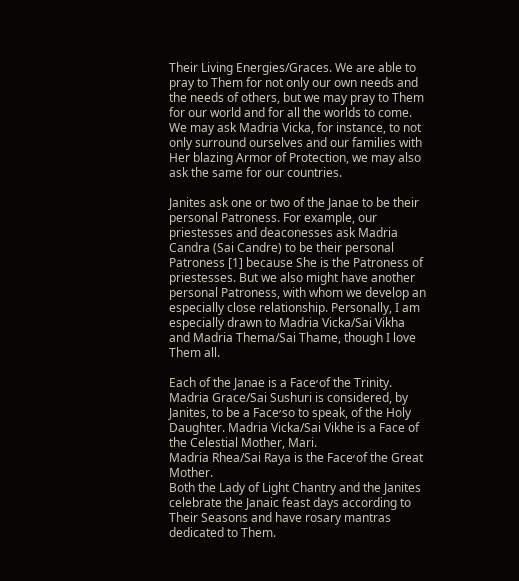Their Living Energies/Graces. We are able to pray to Them for not only our own needs and the needs of others, but we may pray to Them for our world and for all the worlds to come. We may ask Madria Vicka, for instance, to not only surround ourselves and our families with Her blazing Armor of Protection, we may also ask the same for our countries.

Janites ask one or two of the Janae to be their personal Patroness. For example, our priestesses and deaconesses ask Madria Candra (Sai Candre) to be their personal Patroness [1] because She is the Patroness of priestesses. But we also might have another personal Patroness, with whom we develop an especially close relationship. Personally, I am especially drawn to Madria Vicka/Sai Vikha and Madria Thema/Sai Thame, though I love Them all.

Each of the Janae is a Face̕ of the Trinity. Madria Grace/Sai Sushuri is considered, by Janites, to be a Face̕ so to speak, of the Holy Daughter. Madria Vicka/Sai Vikhe is a Face of the Celestial Mother, Mari.
Madria Rhea/Sai Raya is the Face̕ of the Great Mother.
Both the Lady of Light Chantry and the Janites celebrate the Janaic feast days according to Their Seasons and have rosary mantras dedicated to Them.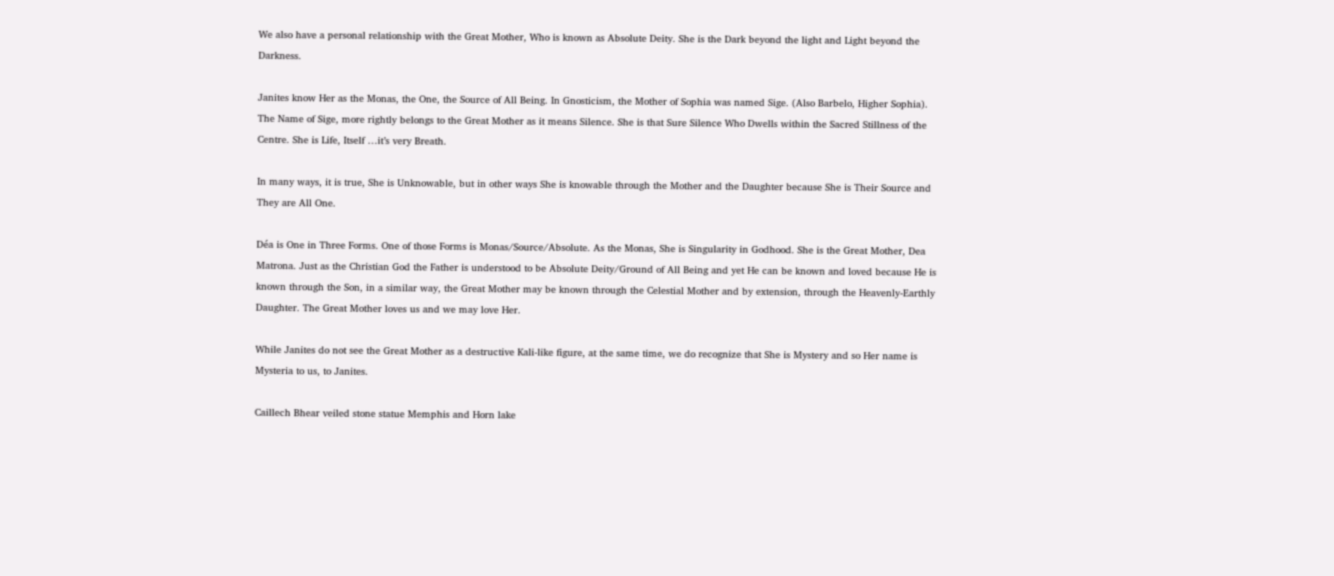We also have a personal relationship with the Great Mother, Who is known as Absolute Deity. She is the Dark beyond the light and Light beyond the Darkness.

Janites know Her as the Monas, the One, the Source of All Being. In Gnosticism, the Mother of Sophia was named Sige. (Also Barbelo, Higher Sophia). The Name of Sige, more rightly belongs to the Great Mother as it means Silence. She is that Sure Silence Who Dwells within the Sacred Stillness of the Centre. She is Life, Itself …it’s very Breath.

In many ways, it is true, She is Unknowable, but in other ways She is knowable through the Mother and the Daughter because She is Their Source and They are All One.

Déa is One in Three Forms. One of those Forms is Monas/Source/Absolute. As the Monas, She is Singularity in Godhood. She is the Great Mother, Dea Matrona. Just as the Christian God the Father is understood to be Absolute Deity/Ground of All Being and yet He can be known and loved because He is known through the Son, in a similar way, the Great Mother may be known through the Celestial Mother and by extension, through the Heavenly-Earthly Daughter. The Great Mother loves us and we may love Her.

While Janites do not see the Great Mother as a destructive Kali-like figure, at the same time, we do recognize that She is Mystery and so Her name is Mysteria to us, to Janites.

Caillech Bhear veiled stone statue Memphis and Horn lake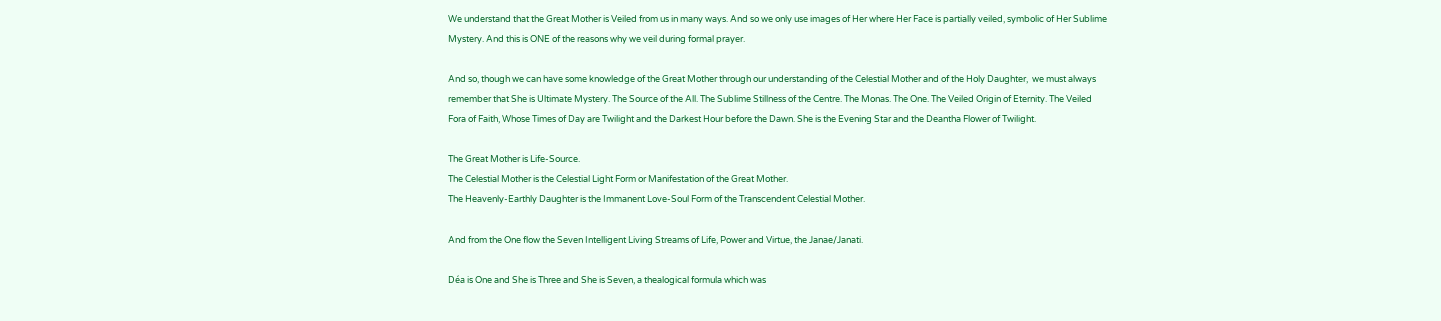We understand that the Great Mother is Veiled from us in many ways. And so we only use images of Her where Her Face is partially veiled, symbolic of Her Sublime Mystery. And this is ONE of the reasons why we veil during formal prayer.

And so, though we can have some knowledge of the Great Mother through our understanding of the Celestial Mother and of the Holy Daughter,  we must always remember that She is Ultimate Mystery. The Source of the All. The Sublime Stillness of the Centre. The Monas. The One. The Veiled Origin of Eternity. The Veiled Fora of Faith, Whose Times of Day are Twilight and the Darkest Hour before the Dawn. She is the Evening Star and the Deantha Flower of Twilight.

The Great Mother is Life-Source.
The Celestial Mother is the Celestial Light Form or Manifestation of the Great Mother.
The Heavenly-Earthly Daughter is the Immanent Love-Soul Form of the Transcendent Celestial Mother.

And from the One flow the Seven Intelligent Living Streams of Life, Power and Virtue, the Janae/Janati.

Déa is One and She is Three and She is Seven, a thealogical formula which was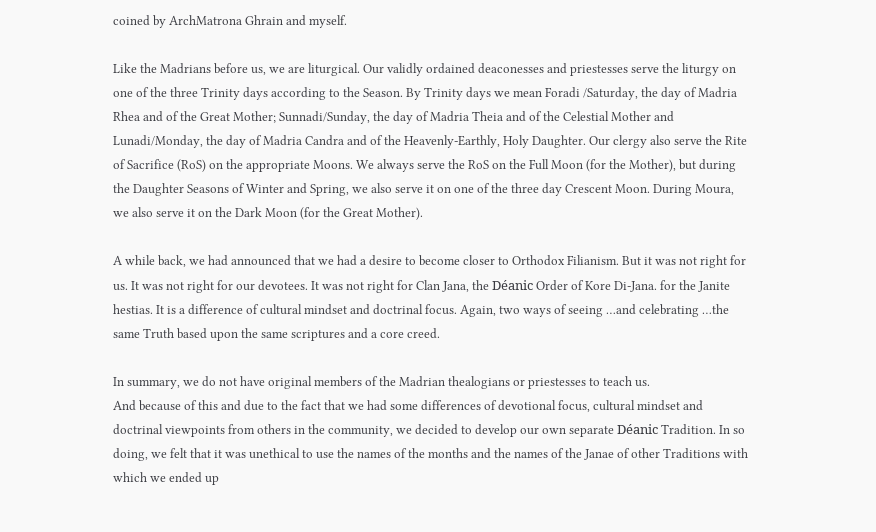coined by ArchMatrona Ghrain and myself.

Like the Madrians before us, we are liturgical. Our validly ordained deaconesses and priestesses serve the liturgy on one of the three Trinity days according to the Season. By Trinity days we mean Foradi /Saturday, the day of Madria Rhea and of the Great Mother; Sunnadi/Sunday, the day of Madria Theia and of the Celestial Mother and Lunadi/Monday, the day of Madria Candra and of the Heavenly-Earthly, Holy Daughter. Our clergy also serve the Rite of Sacrifice (RoS) on the appropriate Moons. We always serve the RoS on the Full Moon (for the Mother), but during the Daughter Seasons of Winter and Spring, we also serve it on one of the three day Crescent Moon. During Moura, we also serve it on the Dark Moon (for the Great Mother).

A while back, we had announced that we had a desire to become closer to Orthodox Filianism. But it was not right for us. It was not right for our devotees. It was not right for Clan Jana, the Déanic Order of Kore Di-Jana. for the Janite hestias. It is a difference of cultural mindset and doctrinal focus. Again, two ways of seeing …and celebrating …the same Truth based upon the same scriptures and a core creed.

In summary, we do not have original members of the Madrian thealogians or priestesses to teach us.
And because of this and due to the fact that we had some differences of devotional focus, cultural mindset and doctrinal viewpoints from others in the community, we decided to develop our own separate Déanic Tradition. In so doing, we felt that it was unethical to use the names of the months and the names of the Janae of other Traditions with which we ended up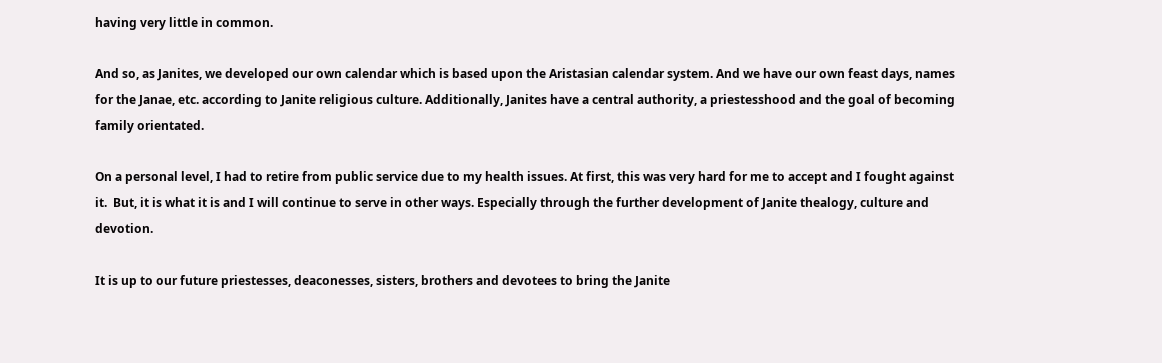having very little in common.

And so, as Janites, we developed our own calendar which is based upon the Aristasian calendar system. And we have our own feast days, names for the Janae, etc. according to Janite religious culture. Additionally, Janites have a central authority, a priestesshood and the goal of becoming family orientated.

On a personal level, I had to retire from public service due to my health issues. At first, this was very hard for me to accept and I fought against it.  But, it is what it is and I will continue to serve in other ways. Especially through the further development of Janite thealogy, culture and devotion.

It is up to our future priestesses, deaconesses, sisters, brothers and devotees to bring the Janite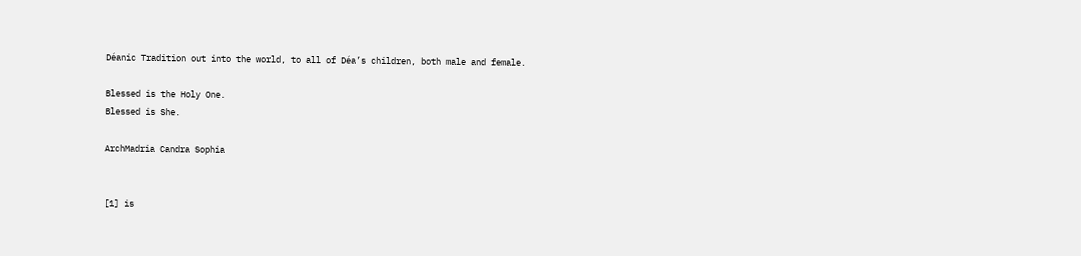Déanic Tradition out into the world, to all of Déa’s children, both male and female.

Blessed is the Holy One.
Blessed is She.

ArchMadria Candra Sophia


[1] is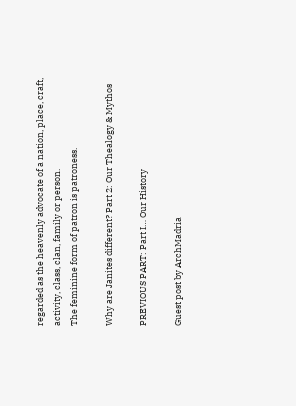regarded as the heavenly advocate of a nation, place, craft, activity, class, clan, family or person.
The feminine form of patron is patroness.

Why are Janites different? Part 2: Our Thealogy & Mythos

PREVIOUS PART: Part I… Our History

Guest post by ArchMadria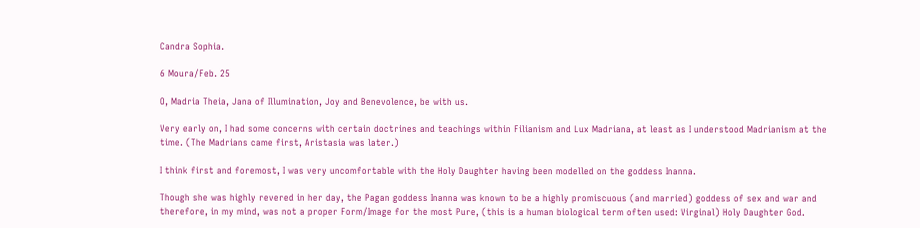Candra Sophia.

6 Moura/Feb. 25

O, Madria Theia, Jana of Illumination, Joy and Benevolence, be with us.

Very early on, I had some concerns with certain doctrines and teachings within Filianism and Lux Madriana, at least as I understood Madrianism at the time. (The Madrians came first, Aristasia was later.)

I think first and foremost, I was very uncomfortable with the Holy Daughter having been modelled on the goddess Inanna.

Though she was highly revered in her day, the Pagan goddess Inanna was known to be a highly promiscuous (and married) goddess of sex and war and therefore, in my mind, was not a proper Form/Image for the most Pure, (this is a human biological term often used: Virginal) Holy Daughter God.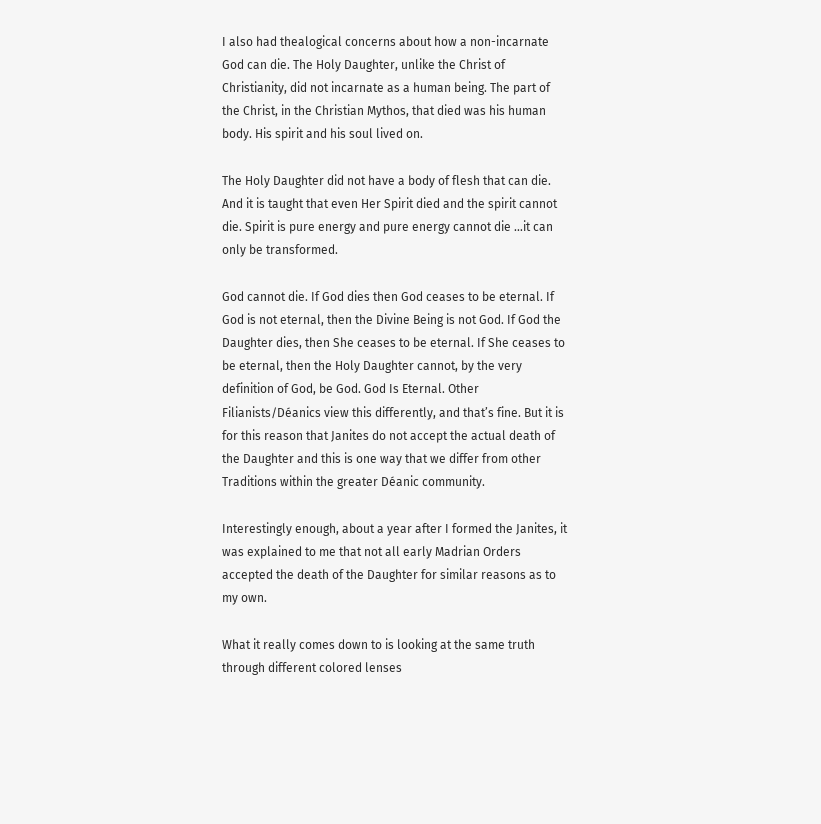I also had thealogical concerns about how a non-incarnate God can die. The Holy Daughter, unlike the Christ of Christianity, did not incarnate as a human being. The part of the Christ, in the Christian Mythos, that died was his human body. His spirit and his soul lived on.

The Holy Daughter did not have a body of flesh that can die. And it is taught that even Her Spirit died and the spirit cannot die. Spirit is pure energy and pure energy cannot die …it can only be transformed.

God cannot die. If God dies then God ceases to be eternal. If God is not eternal, then the Divine Being is not God. If God the Daughter dies, then She ceases to be eternal. If She ceases to be eternal, then the Holy Daughter cannot, by the very definition of God, be God. God Is Eternal. Other Filianists/Déanics view this differently, and that’s fine. But it is for this reason that Janites do not accept the actual death of the Daughter and this is one way that we differ from other Traditions within the greater Déanic community.

Interestingly enough, about a year after I formed the Janites, it was explained to me that not all early Madrian Orders accepted the death of the Daughter for similar reasons as to my own.

What it really comes down to is looking at the same truth through different colored lenses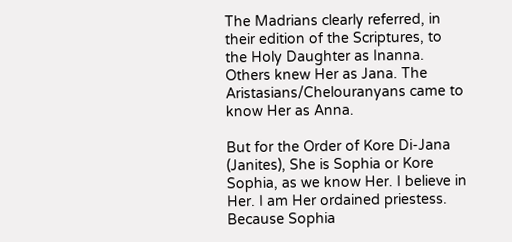The Madrians clearly referred, in their edition of the Scriptures, to the Holy Daughter as Inanna. Others knew Her as Jana. The Aristasians/Chelouranyans came to know Her as Anna.

But for the Order of Kore Di-Jana (Janites), She is Sophia or Kore Sophia, as we know Her. I believe in Her. I am Her ordained priestess. Because Sophia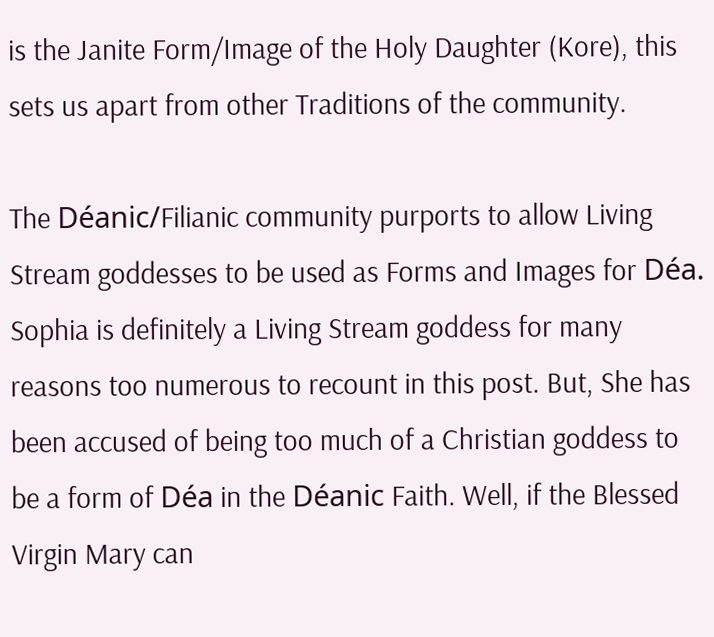is the Janite Form/Image of the Holy Daughter (Kore), this sets us apart from other Traditions of the community.

The Déanic/Filianic community purports to allow Living Stream goddesses to be used as Forms and Images for Déa. Sophia is definitely a Living Stream goddess for many reasons too numerous to recount in this post. But, She has been accused of being too much of a Christian goddess to be a form of Déa in the Déanic Faith. Well, if the Blessed Virgin Mary can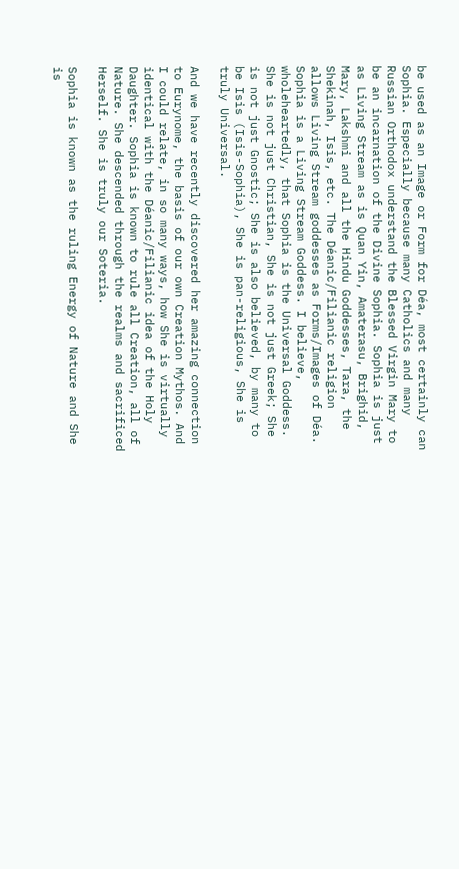be used as an Image or Form for Déa, most certainly can Sophia. Especially because many Catholics and many Russian Orthodox understand the Blessed Virgin Mary to be an incarnation of the Divine Sophia. Sophia is just as Living Stream as is Quan Yin, Amaterasu, Brighid, Mary, Lakshmi and all the Hindu Goddesses, Tara, the Shekinah, Isis, etc. The Déanic/Filianic religion allows Living Stream goddesses as Forms/Images of Déa. Sophia is a Living Stream Goddess. I believe, wholeheartedly, that Sophia is the Universal Goddess. She is not just Christian, She is not just Greek; She is not just Gnostic; She is also believed, by many to be Isis (Isis-Sophia), She is pan-religious, She is truly Universal.

And we have recently discovered her amazing connection to Eurynome, the basis of our own Creation Mythos. And I could relate, in so many ways, how She is virtually identical with the Déanic/Filianic idea of the Holy Daughter. Sophia is known to rule all Creation, all of Nature. She descended through the realms and sacrificed Herself. She is truly our Soteria.

Sophia is known as the ruling Energy of Nature and She is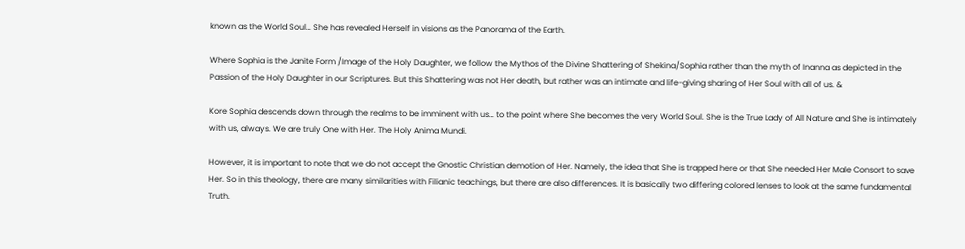known as the World Soul… She has revealed Herself in visions as the Panorama of the Earth.

Where Sophia is the Janite Form /Image of the Holy Daughter, we follow the Mythos of the Divine Shattering of Shekina/Sophia rather than the myth of Inanna as depicted in the Passion of the Holy Daughter in our Scriptures. But this Shattering was not Her death, but rather was an intimate and life-giving sharing of Her Soul with all of us. &

Kore Sophia descends down through the realms to be imminent with us… to the point where She becomes the very World Soul. She is the True Lady of All Nature and She is intimately with us, always. We are truly One with Her. The Holy Anima Mundi.

However, it is important to note that we do not accept the Gnostic Christian demotion of Her. Namely, the idea that She is trapped here or that She needed Her Male Consort to save Her. So in this theology, there are many similarities with Filianic teachings, but there are also differences. It is basically two differing colored lenses to look at the same fundamental Truth.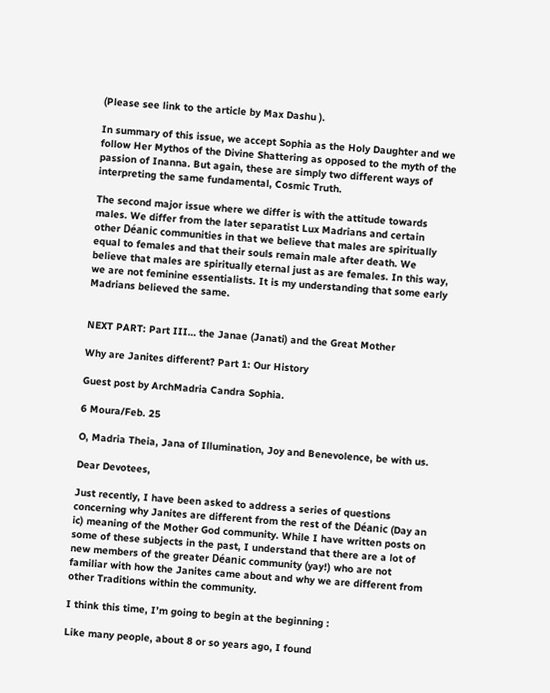(Please see link to the article by Max Dashu ).

In summary of this issue, we accept Sophia as the Holy Daughter and we follow Her Mythos of the Divine Shattering as opposed to the myth of the passion of Inanna. But again, these are simply two different ways of interpreting the same fundamental, Cosmic Truth.

The second major issue where we differ is with the attitude towards males. We differ from the later separatist Lux Madrians and certain other Déanic communities in that we believe that males are spiritually equal to females and that their souls remain male after death. We believe that males are spiritually eternal just as are females. In this way, we are not feminine essentialists. It is my understanding that some early Madrians believed the same.


NEXT PART: Part III… the Janae (Janati) and the Great Mother

Why are Janites different? Part 1: Our History

Guest post by ArchMadria Candra Sophia.

6 Moura/Feb. 25

O, Madria Theia, Jana of Illumination, Joy and Benevolence, be with us.

Dear Devotees,

Just recently, I have been asked to address a series of questions concerning why Janites are different from the rest of the Déanic (Day an ic) meaning of the Mother God community. While I have written posts on some of these subjects in the past, I understand that there are a lot of new members of the greater Déanic community (yay!) who are not familiar with how the Janites came about and why we are different from other Traditions within the community.

I think this time, I’m going to begin at the beginning :

Like many people, about 8 or so years ago, I found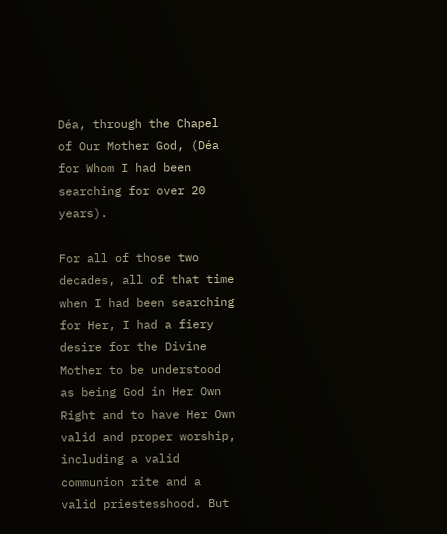Déa, through the Chapel of Our Mother God, (Déa for Whom I had been searching for over 20 years).

For all of those two decades, all of that time when I had been searching for Her, I had a fiery desire for the Divine Mother to be understood as being God in Her Own Right and to have Her Own valid and proper worship, including a valid communion rite and a valid priestesshood. But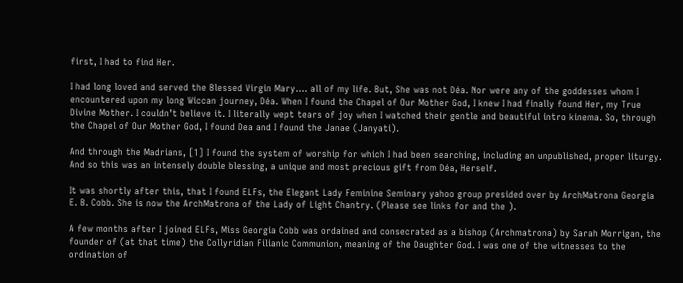first, I had to find Her.

I had long loved and served the Blessed Virgin Mary…. all of my life. But, She was not Déa. Nor were any of the goddesses whom I encountered upon my long Wiccan journey, Déa. When I found the Chapel of Our Mother God, I knew I had finally found Her, my True Divine Mother. I couldn’t believe it. I literally wept tears of joy when I watched their gentle and beautiful intro kinema. So, through the Chapel of Our Mother God, I found Dea and I found the Janae (Janyati).

And through the Madrians, [1] I found the system of worship for which I had been searching, including an unpublished, proper liturgy. And so this was an intensely double blessing, a unique and most precious gift from Déa, Herself.

It was shortly after this, that I found ELFs, the Elegant Lady Feminine Seminary yahoo group presided over by ArchMatrona Georgia E. B. Cobb. She is now the ArchMatrona of the Lady of Light Chantry. (Please see links for and the ).

A few months after I joined ELFs, Miss Georgia Cobb was ordained and consecrated as a bishop (Archmatrona) by Sarah Morrigan, the founder of (at that time) the Collyridian Filianic Communion, meaning of the Daughter God. I was one of the witnesses to the ordination of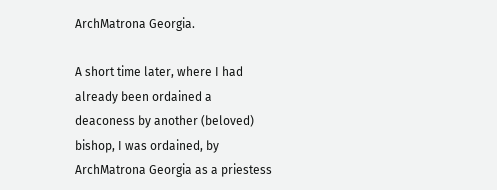ArchMatrona Georgia.

A short time later, where I had already been ordained a deaconess by another (beloved) bishop, I was ordained, by ArchMatrona Georgia as a priestess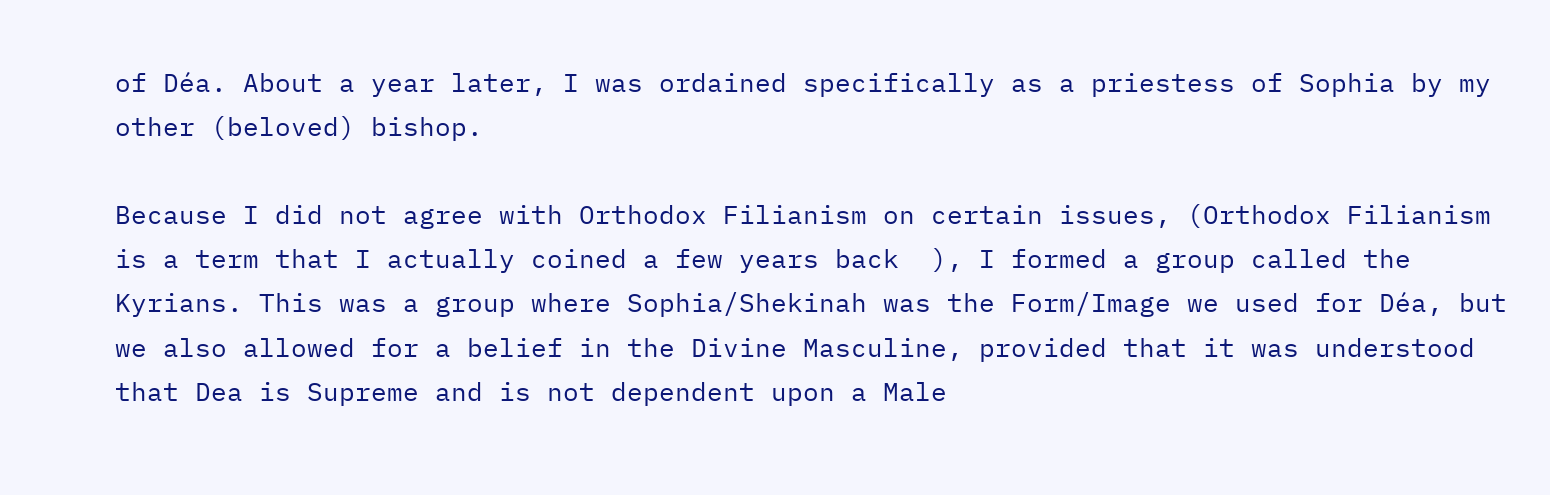of Déa. About a year later, I was ordained specifically as a priestess of Sophia by my other (beloved) bishop.

Because I did not agree with Orthodox Filianism on certain issues, (Orthodox Filianism is a term that I actually coined a few years back  ), I formed a group called the Kyrians. This was a group where Sophia/Shekinah was the Form/Image we used for Déa, but we also allowed for a belief in the Divine Masculine, provided that it was understood that Dea is Supreme and is not dependent upon a Male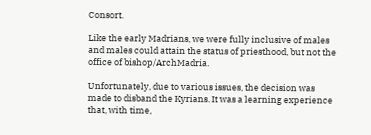Consort.

Like the early Madrians, we were fully inclusive of males and males could attain the status of priesthood, but not the office of bishop/ArchMadria.

Unfortunately, due to various issues, the decision was made to disband the Kyrians. It was a learning experience that, with time,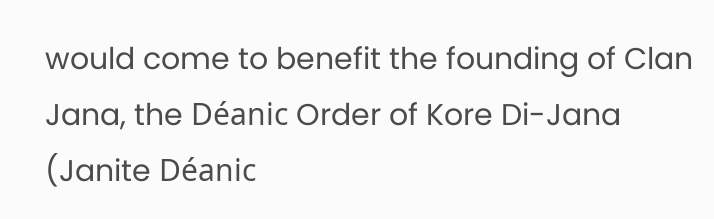would come to benefit the founding of Clan Jana, the Déanic Order of Kore Di-Jana (Janite Déanic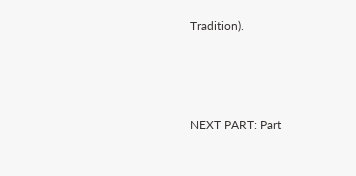Tradition).



NEXT PART: Part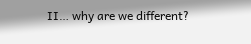II… why are we different?